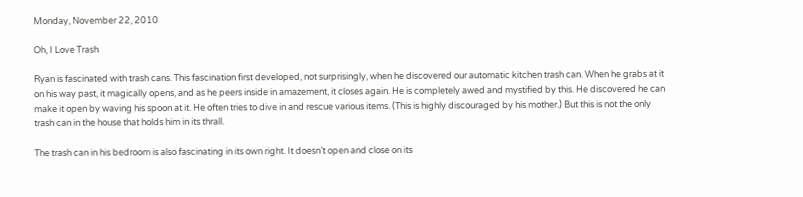Monday, November 22, 2010

Oh, I Love Trash

Ryan is fascinated with trash cans. This fascination first developed, not surprisingly, when he discovered our automatic kitchen trash can. When he grabs at it on his way past, it magically opens, and as he peers inside in amazement, it closes again. He is completely awed and mystified by this. He discovered he can make it open by waving his spoon at it. He often tries to dive in and rescue various items. (This is highly discouraged by his mother.) But this is not the only trash can in the house that holds him in its thrall.

The trash can in his bedroom is also fascinating in its own right. It doesn’t open and close on its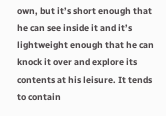own, but it’s short enough that he can see inside it and it’s lightweight enough that he can knock it over and explore its contents at his leisure. It tends to contain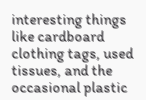interesting things like cardboard clothing tags, used tissues, and the occasional plastic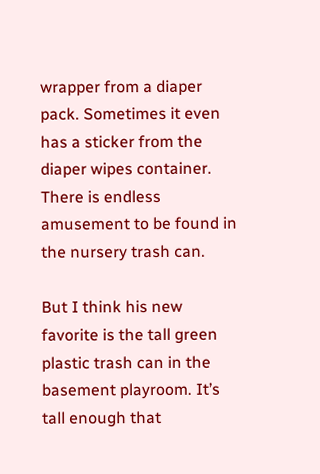wrapper from a diaper pack. Sometimes it even has a sticker from the diaper wipes container. There is endless amusement to be found in the nursery trash can.

But I think his new favorite is the tall green plastic trash can in the basement playroom. It’s tall enough that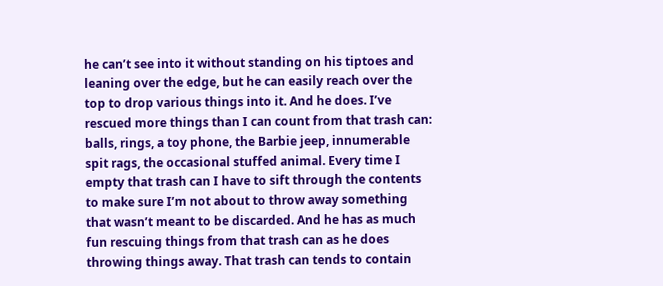he can’t see into it without standing on his tiptoes and leaning over the edge, but he can easily reach over the top to drop various things into it. And he does. I’ve rescued more things than I can count from that trash can: balls, rings, a toy phone, the Barbie jeep, innumerable spit rags, the occasional stuffed animal. Every time I empty that trash can I have to sift through the contents to make sure I’m not about to throw away something that wasn’t meant to be discarded. And he has as much fun rescuing things from that trash can as he does throwing things away. That trash can tends to contain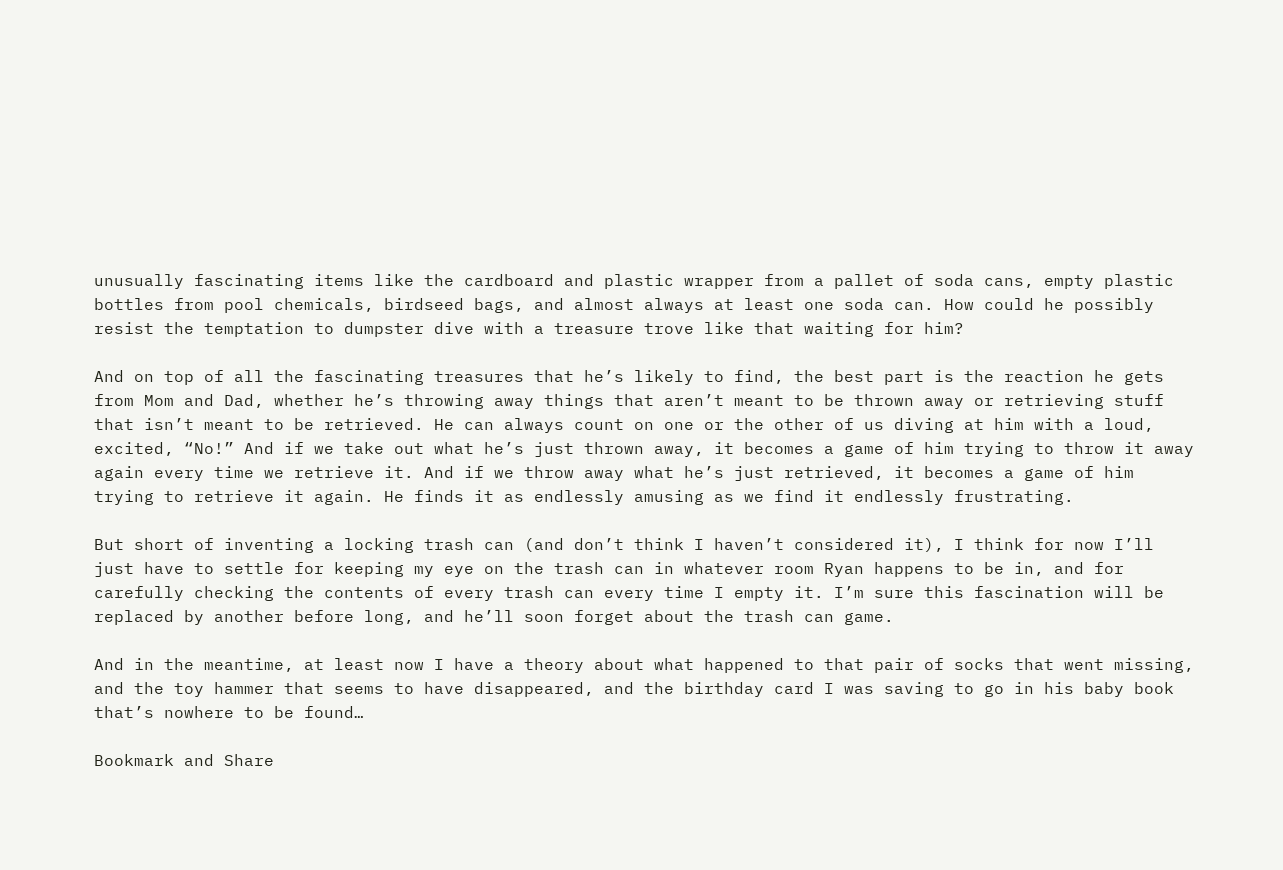unusually fascinating items like the cardboard and plastic wrapper from a pallet of soda cans, empty plastic bottles from pool chemicals, birdseed bags, and almost always at least one soda can. How could he possibly resist the temptation to dumpster dive with a treasure trove like that waiting for him?

And on top of all the fascinating treasures that he’s likely to find, the best part is the reaction he gets from Mom and Dad, whether he’s throwing away things that aren’t meant to be thrown away or retrieving stuff that isn’t meant to be retrieved. He can always count on one or the other of us diving at him with a loud, excited, “No!” And if we take out what he’s just thrown away, it becomes a game of him trying to throw it away again every time we retrieve it. And if we throw away what he’s just retrieved, it becomes a game of him trying to retrieve it again. He finds it as endlessly amusing as we find it endlessly frustrating.

But short of inventing a locking trash can (and don’t think I haven’t considered it), I think for now I’ll just have to settle for keeping my eye on the trash can in whatever room Ryan happens to be in, and for carefully checking the contents of every trash can every time I empty it. I’m sure this fascination will be replaced by another before long, and he’ll soon forget about the trash can game.

And in the meantime, at least now I have a theory about what happened to that pair of socks that went missing, and the toy hammer that seems to have disappeared, and the birthday card I was saving to go in his baby book that’s nowhere to be found…

Bookmark and Share